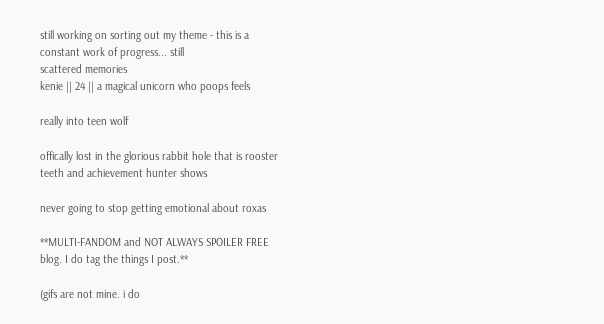still working on sorting out my theme - this is a constant work of progress... still
scattered memories
kenie || 24 || a magical unicorn who poops feels

really into teen wolf

offically lost in the glorious rabbit hole that is rooster teeth and achievement hunter shows

never going to stop getting emotional about roxas

**MULTI-FANDOM and NOT ALWAYS SPOILER FREE blog. I do tag the things I post.**

(gifs are not mine. i do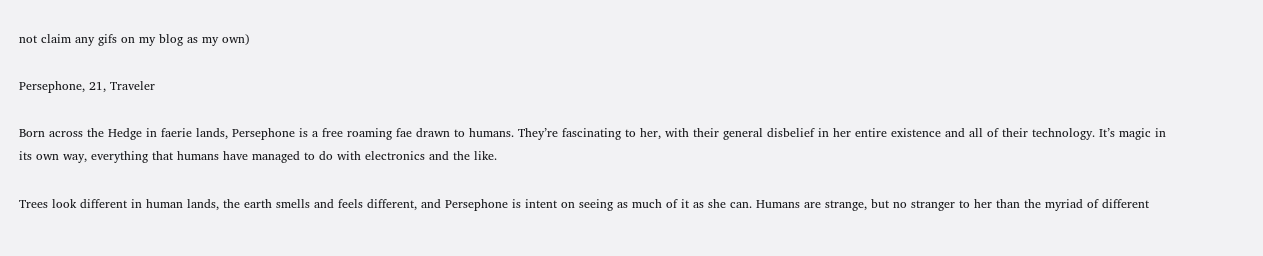not claim any gifs on my blog as my own)

Persephone, 21, Traveler

Born across the Hedge in faerie lands, Persephone is a free roaming fae drawn to humans. They’re fascinating to her, with their general disbelief in her entire existence and all of their technology. It’s magic in its own way, everything that humans have managed to do with electronics and the like.

Trees look different in human lands, the earth smells and feels different, and Persephone is intent on seeing as much of it as she can. Humans are strange, but no stranger to her than the myriad of different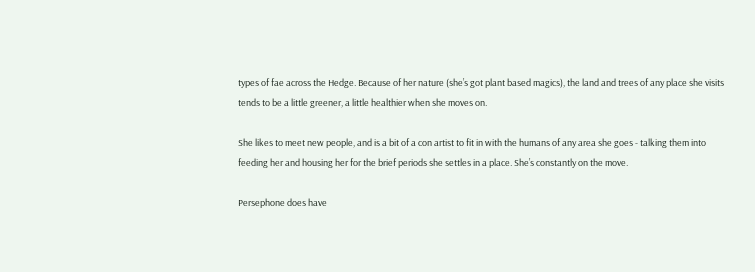types of fae across the Hedge. Because of her nature (she’s got plant based magics), the land and trees of any place she visits tends to be a little greener, a little healthier when she moves on.

She likes to meet new people, and is a bit of a con artist to fit in with the humans of any area she goes - talking them into feeding her and housing her for the brief periods she settles in a place. She’s constantly on the move.

Persephone does have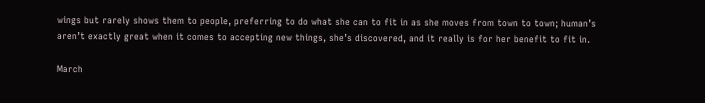wings but rarely shows them to people, preferring to do what she can to fit in as she moves from town to town; human’s aren’t exactly great when it comes to accepting new things, she’s discovered, and it really is for her benefit to fit in.

March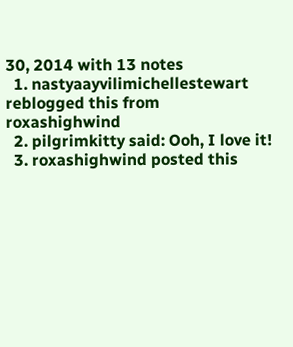30, 2014 with 13 notes
  1. nastyaayvilimichellestewart reblogged this from roxashighwind
  2. pilgrimkitty said: Ooh, I love it!
  3. roxashighwind posted this